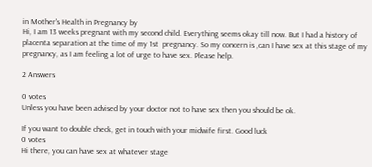in Mother's Health in Pregnancy by
Hi, I am 13 weeks pregnant with my second child. Everything seems okay till now. But I had a history of placenta separation at the time of my 1st  pregnancy. So my concern is ,can I have sex at this stage of my pregnancy, as I am feeling a lot of urge to have sex. Please help.

2 Answers

0 votes
Unless you have been advised by your doctor not to have sex then you should be ok.

If you want to double check, get in touch with your midwife first. Good luck
0 votes
Hi there, you can have sex at whatever stage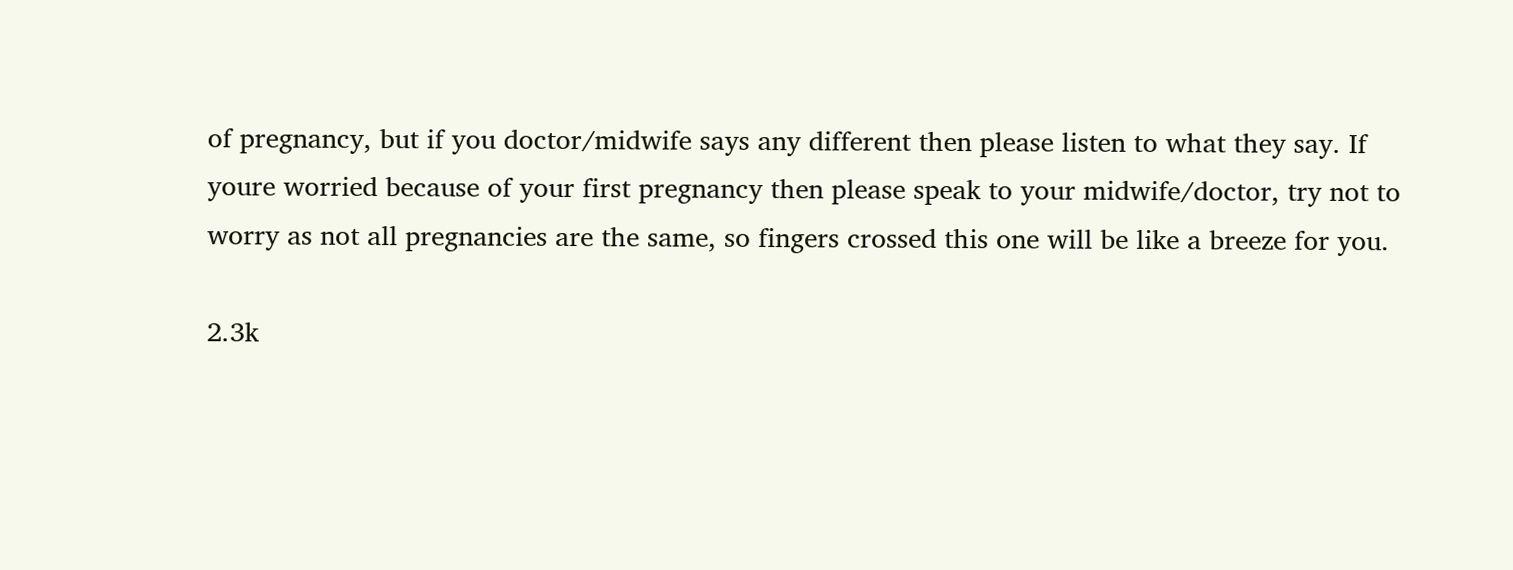of pregnancy, but if you doctor/midwife says any different then please listen to what they say. If youre worried because of your first pregnancy then please speak to your midwife/doctor, try not to worry as not all pregnancies are the same, so fingers crossed this one will be like a breeze for you.

2.3k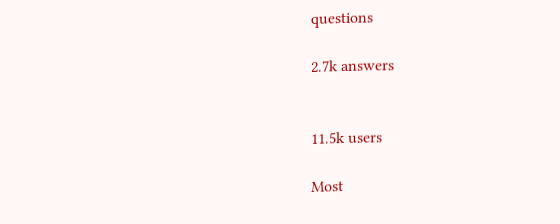questions

2.7k answers


11.5k users

Most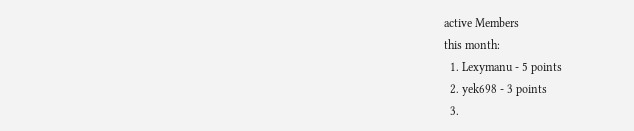active Members
this month:
  1. Lexymanu - 5 points
  2. yek698 - 3 points
  3.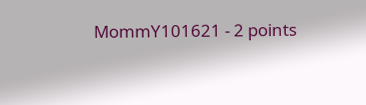MommY101621 - 2 points